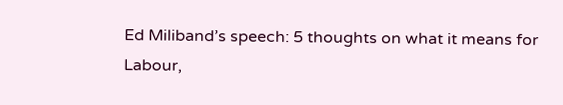Ed Miliband’s speech: 5 thoughts on what it means for Labour,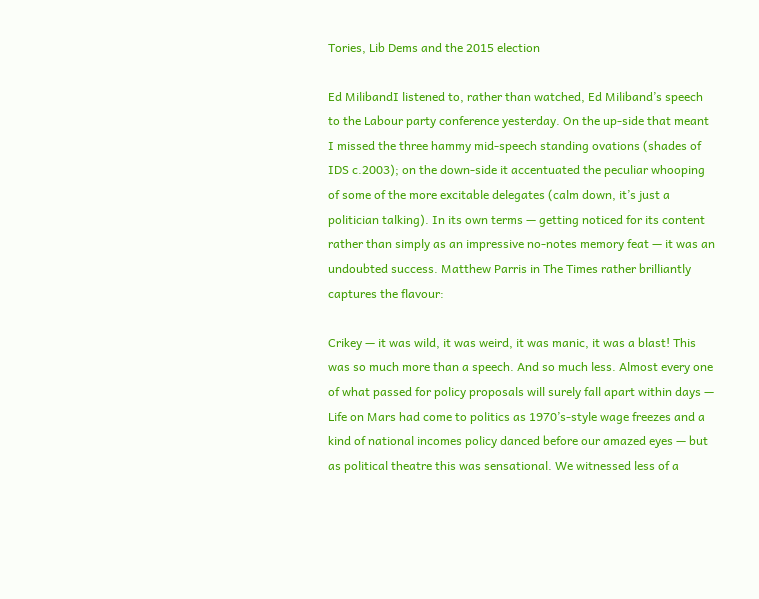Tories, Lib Dems and the 2015 election

Ed MilibandI listened to, rather than watched, Ed Miliband’s speech to the Labour party conference yesterday. On the up-side that meant I missed the three hammy mid-speech standing ovations (shades of IDS c.2003); on the down-side it accentuated the peculiar whooping of some of the more excitable delegates (calm down, it’s just a politician talking). In its own terms — getting noticed for its content rather than simply as an impressive no-notes memory feat — it was an undoubted success. Matthew Parris in The Times rather brilliantly captures the flavour:

Crikey — it was wild, it was weird, it was manic, it was a blast! This was so much more than a speech. And so much less. Almost every one of what passed for policy proposals will surely fall apart within days — Life on Mars had come to politics as 1970’s-style wage freezes and a kind of national incomes policy danced before our amazed eyes — but as political theatre this was sensational. We witnessed less of a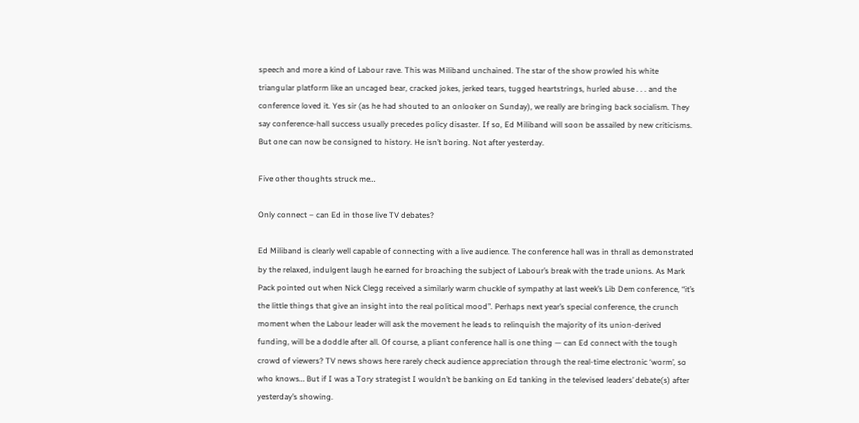speech and more a kind of Labour rave. This was Miliband unchained. The star of the show prowled his white triangular platform like an uncaged bear, cracked jokes, jerked tears, tugged heartstrings, hurled abuse . . . and the conference loved it. Yes sir (as he had shouted to an onlooker on Sunday), we really are bringing back socialism. They say conference-hall success usually precedes policy disaster. If so, Ed Miliband will soon be assailed by new criticisms. But one can now be consigned to history. He isn’t boring. Not after yesterday.

Five other thoughts struck me…

Only connect – can Ed in those live TV debates?

Ed Miliband is clearly well capable of connecting with a live audience. The conference hall was in thrall as demonstrated by the relaxed, indulgent laugh he earned for broaching the subject of Labour’s break with the trade unions. As Mark Pack pointed out when Nick Clegg received a similarly warm chuckle of sympathy at last week’s Lib Dem conference, “it’s the little things that give an insight into the real political mood”. Perhaps next year’s special conference, the crunch moment when the Labour leader will ask the movement he leads to relinquish the majority of its union-derived funding, will be a doddle after all. Of course, a pliant conference hall is one thing — can Ed connect with the tough crowd of viewers? TV news shows here rarely check audience appreciation through the real-time electronic ‘worm’, so who knows… But if I was a Tory strategist I wouldn’t be banking on Ed tanking in the televised leaders’ debate(s) after yesterday’s showing.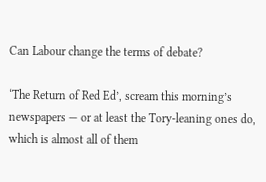Can Labour change the terms of debate?

‘The Return of Red Ed’, scream this morning’s newspapers — or at least the Tory-leaning ones do, which is almost all of them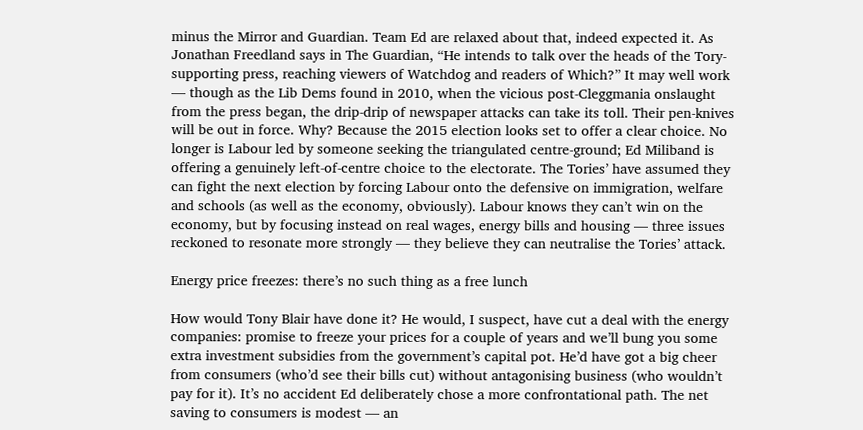minus the Mirror and Guardian. Team Ed are relaxed about that, indeed expected it. As Jonathan Freedland says in The Guardian, “He intends to talk over the heads of the Tory-supporting press, reaching viewers of Watchdog and readers of Which?” It may well work — though as the Lib Dems found in 2010, when the vicious post-Cleggmania onslaught from the press began, the drip-drip of newspaper attacks can take its toll. Their pen-knives will be out in force. Why? Because the 2015 election looks set to offer a clear choice. No longer is Labour led by someone seeking the triangulated centre-ground; Ed Miliband is offering a genuinely left-of-centre choice to the electorate. The Tories’ have assumed they can fight the next election by forcing Labour onto the defensive on immigration, welfare and schools (as well as the economy, obviously). Labour knows they can’t win on the economy, but by focusing instead on real wages, energy bills and housing — three issues reckoned to resonate more strongly — they believe they can neutralise the Tories’ attack.

Energy price freezes: there’s no such thing as a free lunch

How would Tony Blair have done it? He would, I suspect, have cut a deal with the energy companies: promise to freeze your prices for a couple of years and we’ll bung you some extra investment subsidies from the government’s capital pot. He’d have got a big cheer from consumers (who’d see their bills cut) without antagonising business (who wouldn’t pay for it). It’s no accident Ed deliberately chose a more confrontational path. The net saving to consumers is modest — an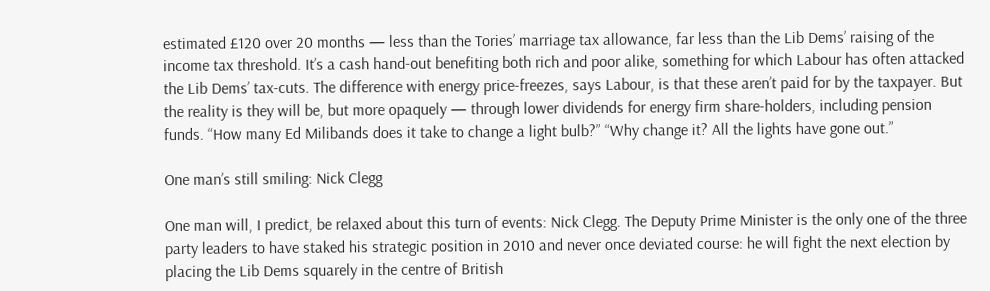estimated £120 over 20 months — less than the Tories’ marriage tax allowance, far less than the Lib Dems’ raising of the income tax threshold. It’s a cash hand-out benefiting both rich and poor alike, something for which Labour has often attacked the Lib Dems’ tax-cuts. The difference with energy price-freezes, says Labour, is that these aren’t paid for by the taxpayer. But the reality is they will be, but more opaquely — through lower dividends for energy firm share-holders, including pension funds. “How many Ed Milibands does it take to change a light bulb?” “Why change it? All the lights have gone out.”

One man’s still smiling: Nick Clegg

One man will, I predict, be relaxed about this turn of events: Nick Clegg. The Deputy Prime Minister is the only one of the three party leaders to have staked his strategic position in 2010 and never once deviated course: he will fight the next election by placing the Lib Dems squarely in the centre of British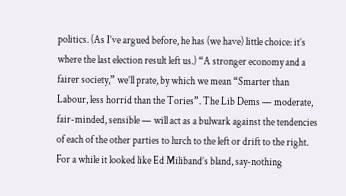politics. (As I’ve argued before, he has (we have) little choice: it’s where the last election result left us.) “A stronger economy and a fairer society,” we’ll prate, by which we mean “Smarter than Labour, less horrid than the Tories”. The Lib Dems — moderate, fair-minded, sensible — will act as a bulwark against the tendencies of each of the other parties to lurch to the left or drift to the right. For a while it looked like Ed Miliband’s bland, say-nothing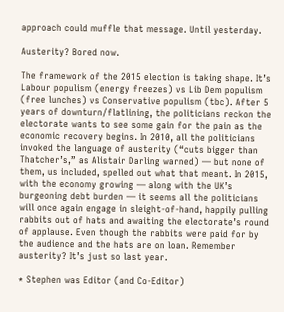approach could muffle that message. Until yesterday.

Austerity? Bored now.

The framework of the 2015 election is taking shape. It’s Labour populism (energy freezes) vs Lib Dem populism (free lunches) vs Conservative populism (tbc). After 5 years of downturn/flatlining, the politicians reckon the electorate wants to see some gain for the pain as the economic recovery begins. In 2010, all the politicians invoked the language of austerity (“cuts bigger than Thatcher’s,” as Alistair Darling warned) — but none of them, us included, spelled out what that meant. In 2015, with the economy growing — along with the UK’s burgeoning debt burden — it seems all the politicians will once again engage in sleight-of-hand, happily pulling rabbits out of hats and awaiting the electorate’s round of applause. Even though the rabbits were paid for by the audience and the hats are on loan. Remember austerity? It’s just so last year.

* Stephen was Editor (and Co-Editor)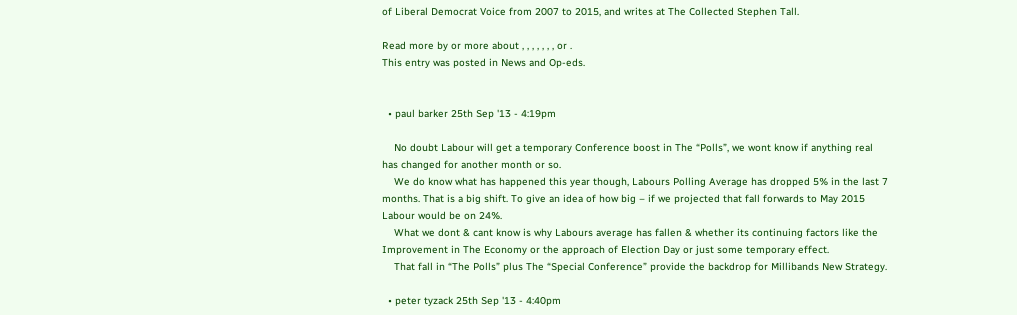of Liberal Democrat Voice from 2007 to 2015, and writes at The Collected Stephen Tall.

Read more by or more about , , , , , , , or .
This entry was posted in News and Op-eds.


  • paul barker 25th Sep '13 - 4:19pm

    No doubt Labour will get a temporary Conference boost in The “Polls”, we wont know if anything real has changed for another month or so.
    We do know what has happened this year though, Labours Polling Average has dropped 5% in the last 7 months. That is a big shift. To give an idea of how big – if we projected that fall forwards to May 2015 Labour would be on 24%.
    What we dont & cant know is why Labours average has fallen & whether its continuing factors like the Improvement in The Economy or the approach of Election Day or just some temporary effect.
    That fall in “The Polls” plus The “Special Conference” provide the backdrop for Millibands New Strategy.

  • peter tyzack 25th Sep '13 - 4:40pm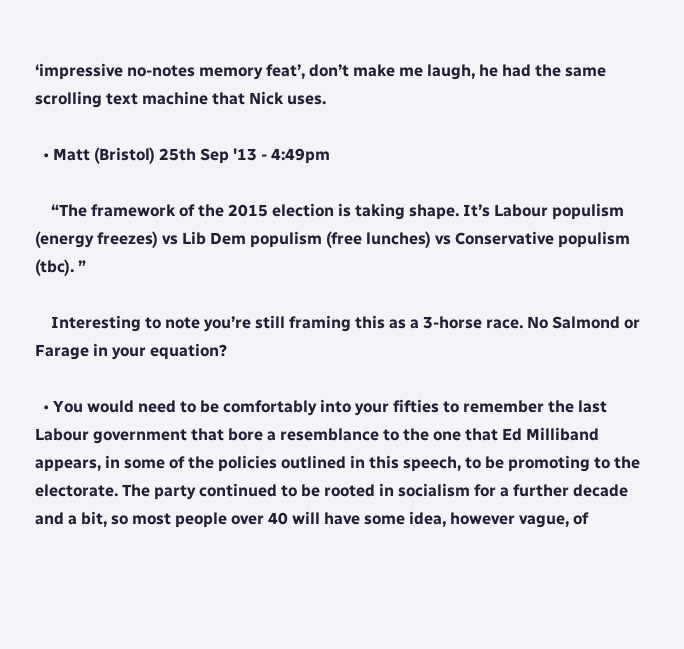‘impressive no-notes memory feat’, don’t make me laugh, he had the same scrolling text machine that Nick uses.

  • Matt (Bristol) 25th Sep '13 - 4:49pm

    “The framework of the 2015 election is taking shape. It’s Labour populism (energy freezes) vs Lib Dem populism (free lunches) vs Conservative populism (tbc). ”

    Interesting to note you’re still framing this as a 3-horse race. No Salmond or Farage in your equation?

  • You would need to be comfortably into your fifties to remember the last Labour government that bore a resemblance to the one that Ed Milliband appears, in some of the policies outlined in this speech, to be promoting to the electorate. The party continued to be rooted in socialism for a further decade and a bit, so most people over 40 will have some idea, however vague, of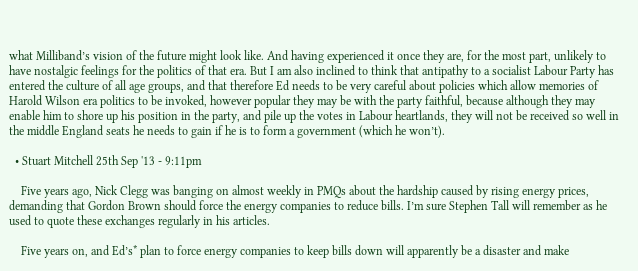what Milliband’s vision of the future might look like. And having experienced it once they are, for the most part, unlikely to have nostalgic feelings for the politics of that era. But I am also inclined to think that antipathy to a socialist Labour Party has entered the culture of all age groups, and that therefore Ed needs to be very careful about policies which allow memories of Harold Wilson era politics to be invoked, however popular they may be with the party faithful, because although they may enable him to shore up his position in the party, and pile up the votes in Labour heartlands, they will not be received so well in the middle England seats he needs to gain if he is to form a government (which he won’t).

  • Stuart Mitchell 25th Sep '13 - 9:11pm

    Five years ago, Nick Clegg was banging on almost weekly in PMQs about the hardship caused by rising energy prices, demanding that Gordon Brown should force the energy companies to reduce bills. I’m sure Stephen Tall will remember as he used to quote these exchanges regularly in his articles.

    Five years on, and Ed’s* plan to force energy companies to keep bills down will apparently be a disaster and make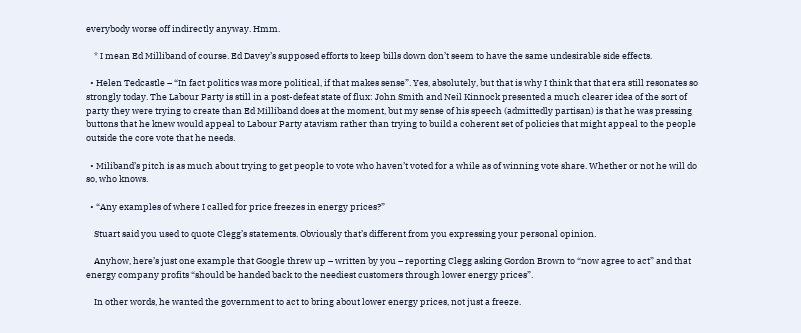everybody worse off indirectly anyway. Hmm.

    * I mean Ed Milliband of course. Ed Davey’s supposed efforts to keep bills down don’t seem to have the same undesirable side effects.

  • Helen Tedcastle – “In fact politics was more political, if that makes sense”. Yes, absolutely, but that is why I think that that era still resonates so strongly today. The Labour Party is still in a post-defeat state of flux: John Smith and Neil Kinnock presented a much clearer idea of the sort of party they were trying to create than Ed Milliband does at the moment, but my sense of his speech (admittedly partisan) is that he was pressing buttons that he knew would appeal to Labour Party atavism rather than trying to build a coherent set of policies that might appeal to the people outside the core vote that he needs.

  • Miliband’s pitch is as much about trying to get people to vote who haven’t voted for a while as of winning vote share. Whether or not he will do so, who knows.

  • “Any examples of where I called for price freezes in energy prices?”

    Stuart said you used to quote Clegg’s statements. Obviously that’s different from you expressing your personal opinion.

    Anyhow, here’s just one example that Google threw up – written by you – reporting Clegg asking Gordon Brown to “now agree to act” and that energy company profits “should be handed back to the neediest customers through lower energy prices”.

    In other words, he wanted the government to act to bring about lower energy prices, not just a freeze.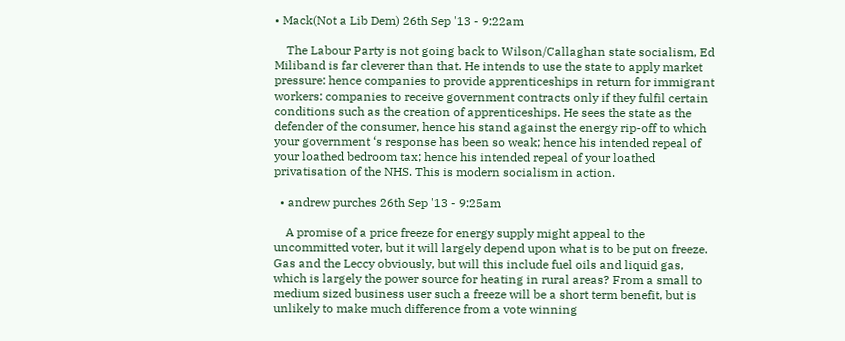• Mack(Not a Lib Dem) 26th Sep '13 - 9:22am

    The Labour Party is not going back to Wilson/Callaghan state socialism, Ed Miliband is far cleverer than that. He intends to use the state to apply market pressure: hence companies to provide apprenticeships in return for immigrant workers: companies to receive government contracts only if they fulfil certain conditions such as the creation of apprenticeships. He sees the state as the defender of the consumer, hence his stand against the energy rip-off to which your government ‘s response has been so weak; hence his intended repeal of your loathed bedroom tax; hence his intended repeal of your loathed privatisation of the NHS. This is modern socialism in action.

  • andrew purches 26th Sep '13 - 9:25am

    A promise of a price freeze for energy supply might appeal to the uncommitted voter, but it will largely depend upon what is to be put on freeze. Gas and the Leccy obviously, but will this include fuel oils and liquid gas, which is largely the power source for heating in rural areas? From a small to medium sized business user such a freeze will be a short term benefit, but is unlikely to make much difference from a vote winning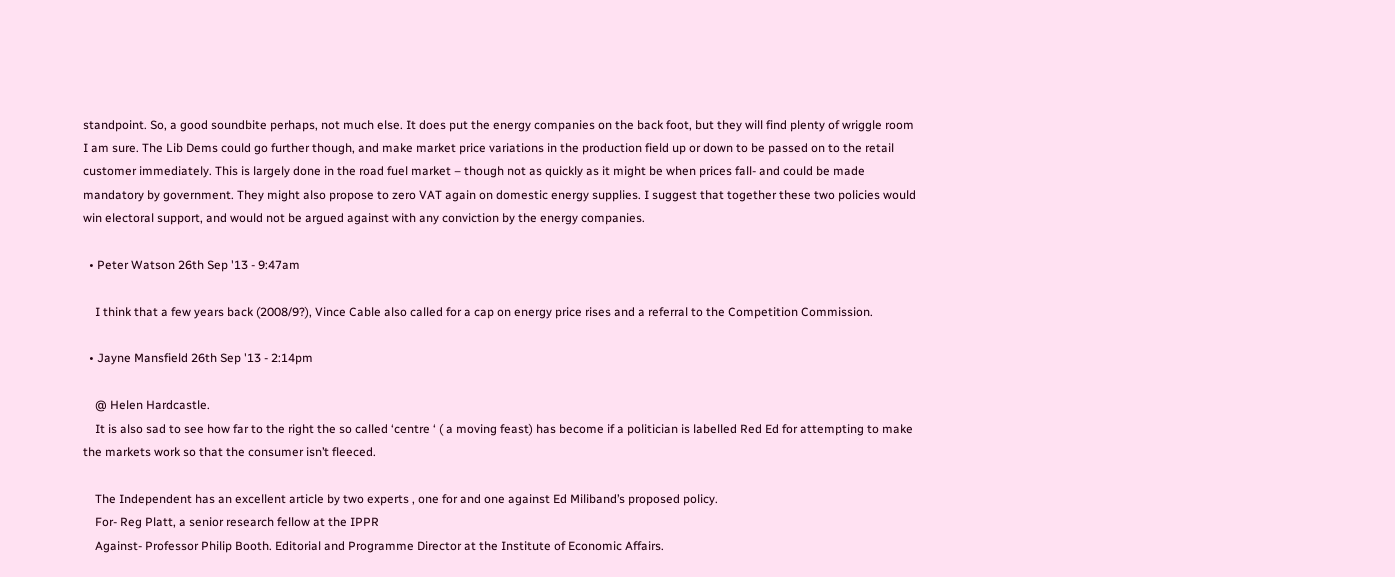standpoint. So, a good soundbite perhaps, not much else. It does put the energy companies on the back foot, but they will find plenty of wriggle room I am sure. The Lib Dems could go further though, and make market price variations in the production field up or down to be passed on to the retail customer immediately. This is largely done in the road fuel market – though not as quickly as it might be when prices fall- and could be made mandatory by government. They might also propose to zero VAT again on domestic energy supplies. I suggest that together these two policies would win electoral support, and would not be argued against with any conviction by the energy companies.

  • Peter Watson 26th Sep '13 - 9:47am

    I think that a few years back (2008/9?), Vince Cable also called for a cap on energy price rises and a referral to the Competition Commission.

  • Jayne Mansfield 26th Sep '13 - 2:14pm

    @ Helen Hardcastle.
    It is also sad to see how far to the right the so called ‘centre ‘ ( a moving feast) has become if a politician is labelled Red Ed for attempting to make the markets work so that the consumer isn’t fleeced.

    The Independent has an excellent article by two experts , one for and one against Ed Miliband’s proposed policy.
    For- Reg Platt, a senior research fellow at the IPPR
    Against- Professor Philip Booth. Editorial and Programme Director at the Institute of Economic Affairs.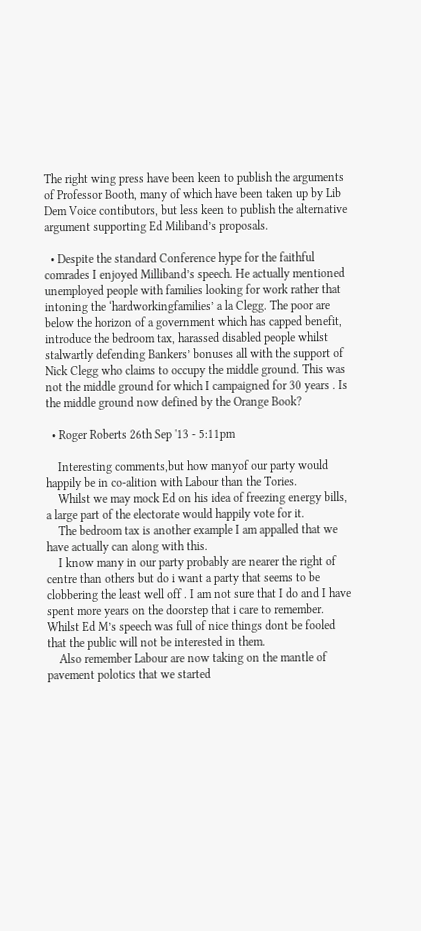The right wing press have been keen to publish the arguments of Professor Booth, many of which have been taken up by Lib Dem Voice contibutors, but less keen to publish the alternative argument supporting Ed Miliband’s proposals.

  • Despite the standard Conference hype for the faithful comrades I enjoyed Milliband’s speech. He actually mentioned unemployed people with families looking for work rather that intoning the ‘hardworkingfamilies’ a la Clegg. The poor are below the horizon of a government which has capped benefit, introduce the bedroom tax, harassed disabled people whilst stalwartly defending Bankers’ bonuses all with the support of Nick Clegg who claims to occupy the middle ground. This was not the middle ground for which I campaigned for 30 years . Is the middle ground now defined by the Orange Book?

  • Roger Roberts 26th Sep '13 - 5:11pm

    Interesting comments,but how manyof our party would happily be in co-alition with Labour than the Tories.
    Whilst we may mock Ed on his idea of freezing energy bills, a large part of the electorate would happily vote for it.
    The bedroom tax is another example I am appalled that we have actually can along with this.
    I know many in our party probably are nearer the right of centre than others but do i want a party that seems to be clobbering the least well off . I am not sure that I do and I have spent more years on the doorstep that i care to remember. Whilst Ed M’s speech was full of nice things dont be fooled that the public will not be interested in them.
    Also remember Labour are now taking on the mantle of pavement polotics that we started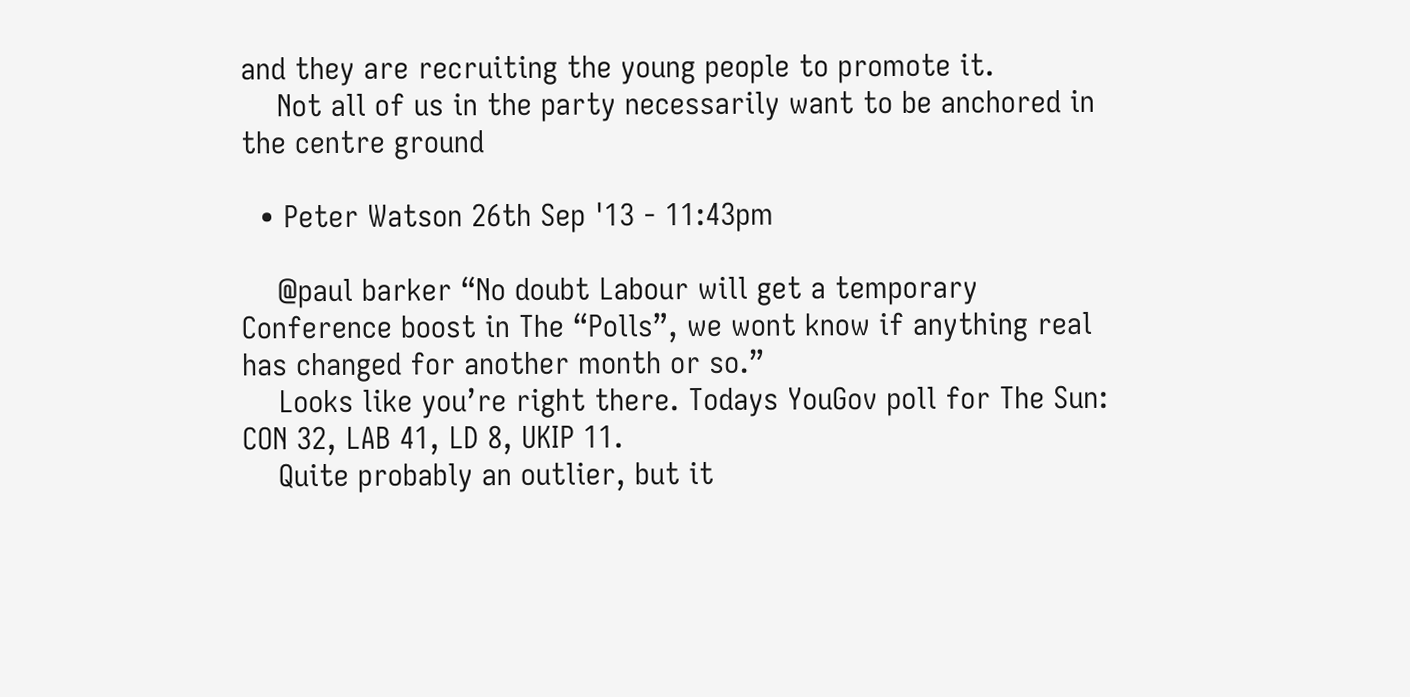and they are recruiting the young people to promote it.
    Not all of us in the party necessarily want to be anchored in the centre ground

  • Peter Watson 26th Sep '13 - 11:43pm

    @paul barker “No doubt Labour will get a temporary Conference boost in The “Polls”, we wont know if anything real has changed for another month or so.”
    Looks like you’re right there. Todays YouGov poll for The Sun: CON 32, LAB 41, LD 8, UKIP 11.
    Quite probably an outlier, but it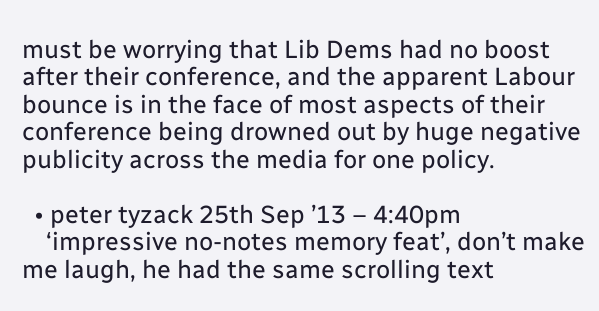must be worrying that Lib Dems had no boost after their conference, and the apparent Labour bounce is in the face of most aspects of their conference being drowned out by huge negative publicity across the media for one policy.

  • peter tyzack 25th Sep ’13 – 4:40pm
    ‘impressive no-notes memory feat’, don’t make me laugh, he had the same scrolling text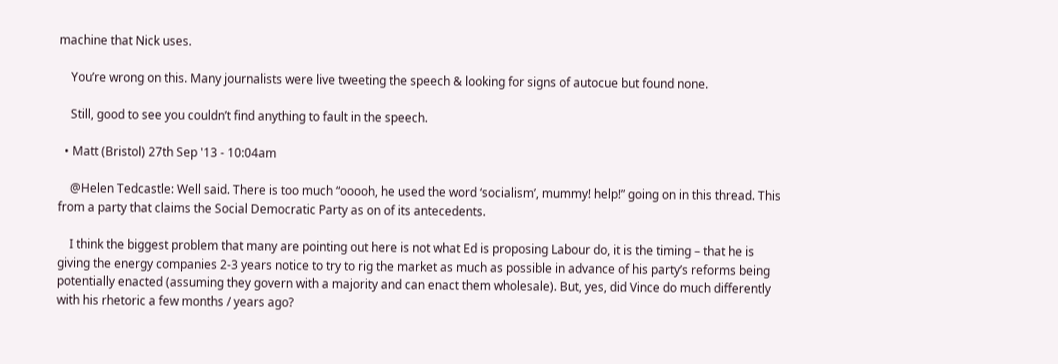machine that Nick uses.

    You’re wrong on this. Many journalists were live tweeting the speech & looking for signs of autocue but found none.

    Still, good to see you couldn’t find anything to fault in the speech.

  • Matt (Bristol) 27th Sep '13 - 10:04am

    @Helen Tedcastle: Well said. There is too much “ooooh, he used the word ‘socialism’, mummy! help!” going on in this thread. This from a party that claims the Social Democratic Party as on of its antecedents.

    I think the biggest problem that many are pointing out here is not what Ed is proposing Labour do, it is the timing – that he is giving the energy companies 2-3 years notice to try to rig the market as much as possible in advance of his party’s reforms being potentially enacted (assuming they govern with a majority and can enact them wholesale). But, yes, did Vince do much differently with his rhetoric a few months / years ago?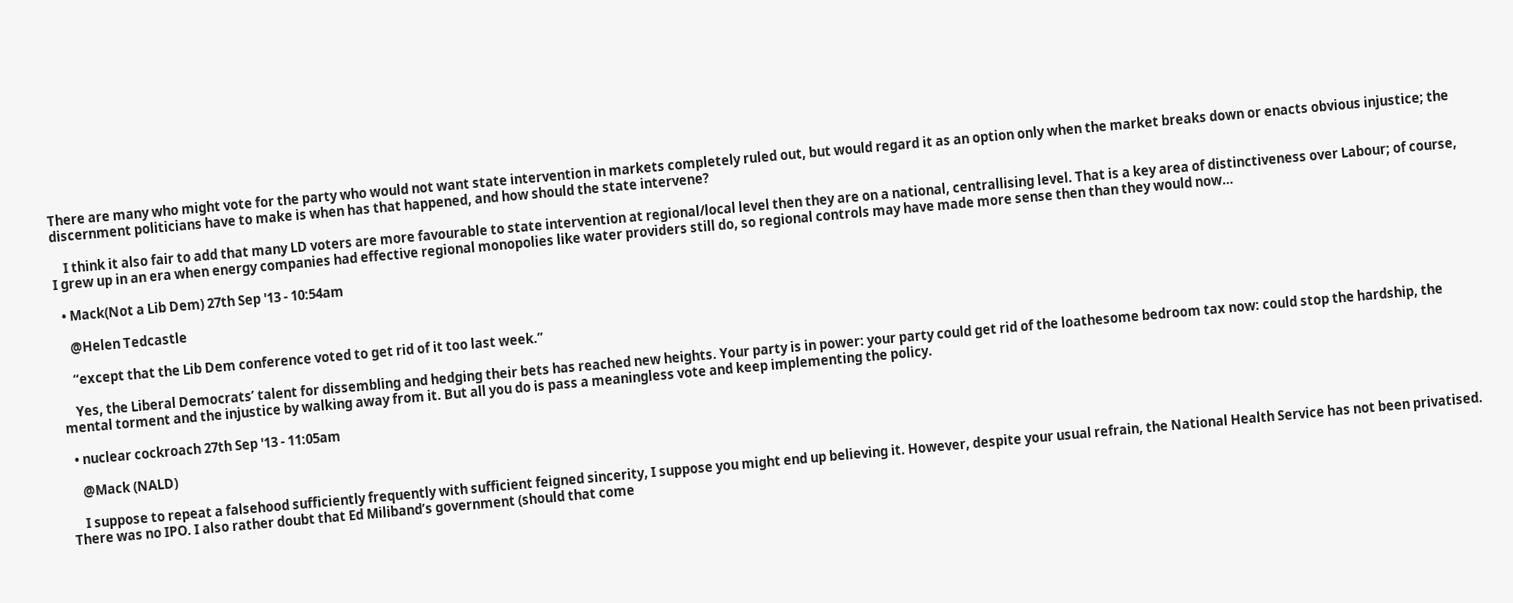There are many who might vote for the party who would not want state intervention in markets completely ruled out, but would regard it as an option only when the market breaks down or enacts obvious injustice; the discernment politicians have to make is when has that happened, and how should the state intervene?

    I think it also fair to add that many LD voters are more favourable to state intervention at regional/local level then they are on a national, centrallising level. That is a key area of distinctiveness over Labour; of course, I grew up in an era when energy companies had effective regional monopolies like water providers still do, so regional controls may have made more sense then than they would now…

  • Mack(Not a Lib Dem) 27th Sep '13 - 10:54am

    @Helen Tedcastle

    “except that the Lib Dem conference voted to get rid of it too last week.”

    Yes, the Liberal Democrats’ talent for dissembling and hedging their bets has reached new heights. Your party is in power: your party could get rid of the loathesome bedroom tax now: could stop the hardship, the mental torment and the injustice by walking away from it. But all you do is pass a meaningless vote and keep implementing the policy.

  • nuclear cockroach 27th Sep '13 - 11:05am

    @Mack (NALD)

    I suppose to repeat a falsehood sufficiently frequently with sufficient feigned sincerity, I suppose you might end up believing it. However, despite your usual refrain, the National Health Service has not been privatised. There was no IPO. I also rather doubt that Ed Miliband’s government (should that come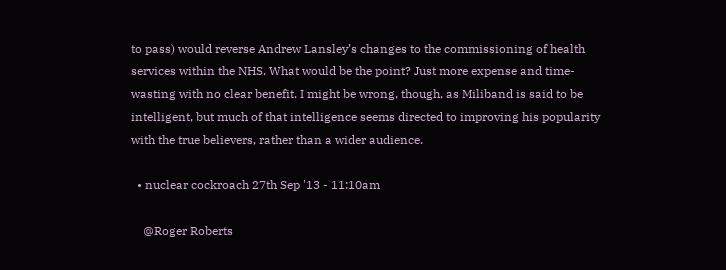to pass) would reverse Andrew Lansley’s changes to the commissioning of health services within the NHS. What would be the point? Just more expense and time-wasting with no clear benefit. I might be wrong, though, as Miliband is said to be intelligent, but much of that intelligence seems directed to improving his popularity with the true believers, rather than a wider audience.

  • nuclear cockroach 27th Sep '13 - 11:10am

    @Roger Roberts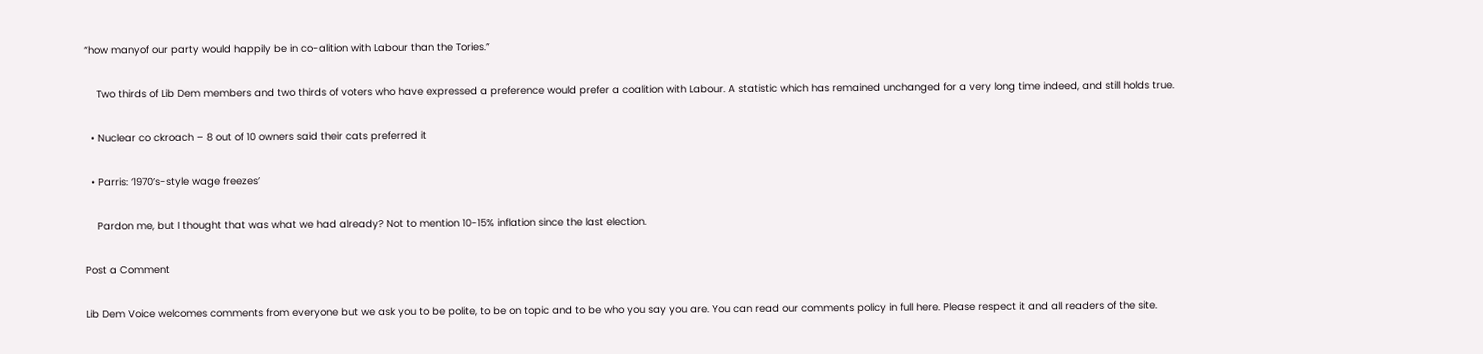“how manyof our party would happily be in co-alition with Labour than the Tories.”

    Two thirds of Lib Dem members and two thirds of voters who have expressed a preference would prefer a coalition with Labour. A statistic which has remained unchanged for a very long time indeed, and still holds true.

  • Nuclear co ckroach – 8 out of 10 owners said their cats preferred it

  • Parris: ‘1970’s-style wage freezes’

    Pardon me, but I thought that was what we had already? Not to mention 10-15% inflation since the last election.

Post a Comment

Lib Dem Voice welcomes comments from everyone but we ask you to be polite, to be on topic and to be who you say you are. You can read our comments policy in full here. Please respect it and all readers of the site.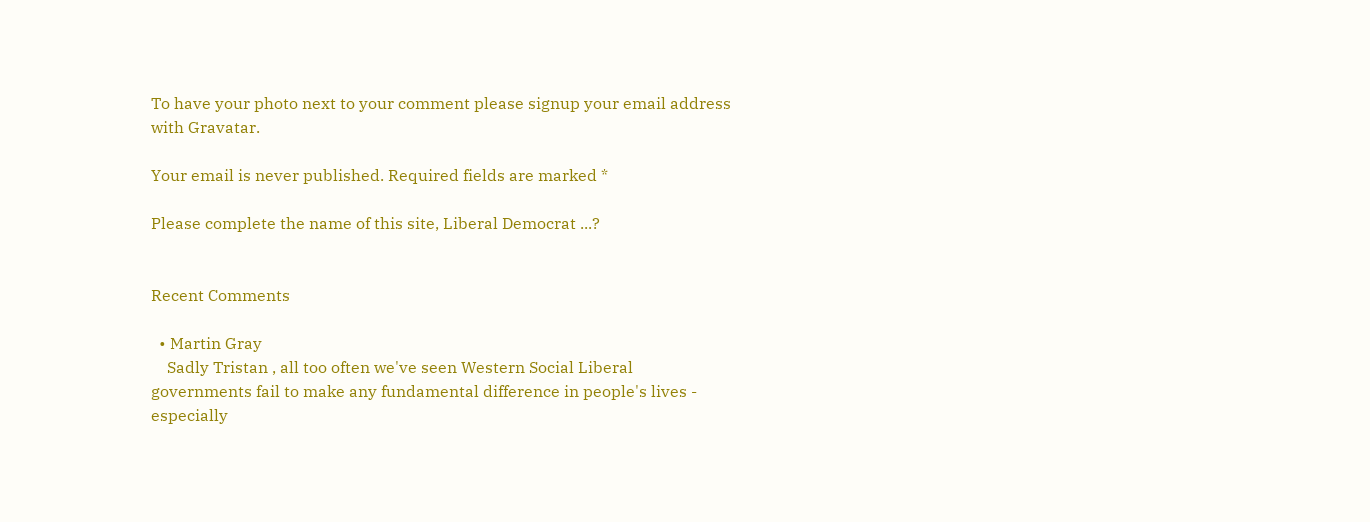To have your photo next to your comment please signup your email address with Gravatar.

Your email is never published. Required fields are marked *

Please complete the name of this site, Liberal Democrat ...?


Recent Comments

  • Martin Gray
    Sadly Tristan , all too often we've seen Western Social Liberal governments fail to make any fundamental difference in people's lives - especially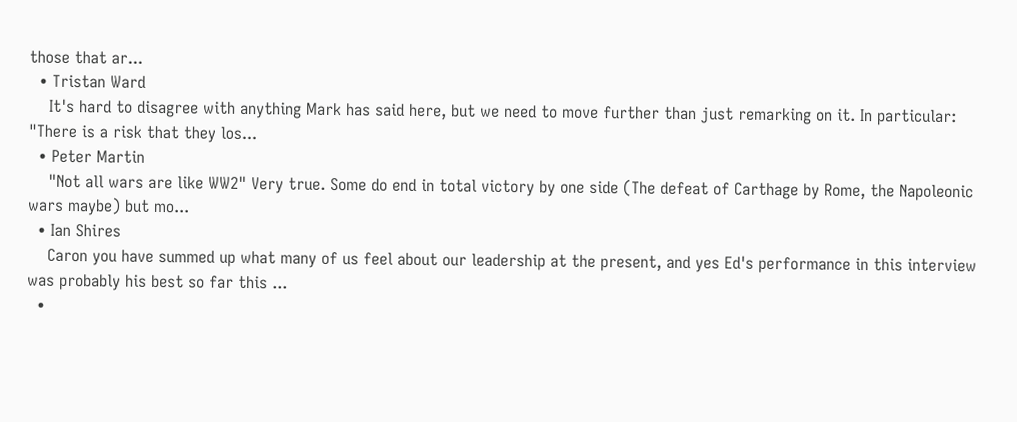those that ar...
  • Tristan Ward
    It's hard to disagree with anything Mark has said here, but we need to move further than just remarking on it. In particular: "There is a risk that they los...
  • Peter Martin
    "Not all wars are like WW2" Very true. Some do end in total victory by one side (The defeat of Carthage by Rome, the Napoleonic wars maybe) but mo...
  • Ian Shires
    Caron you have summed up what many of us feel about our leadership at the present, and yes Ed's performance in this interview was probably his best so far this ...
  •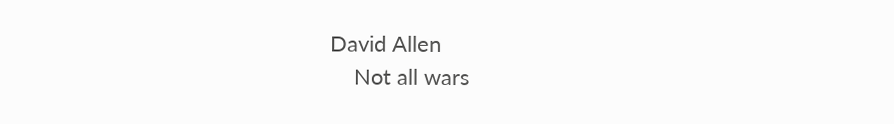David Allen
    Not all wars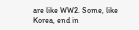are like WW2. Some, like Korea, end in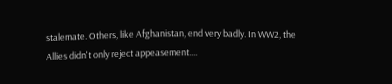stalemate. Others, like Afghanistan, end very badly. In WW2, the Allies didn't only reject appeasement....